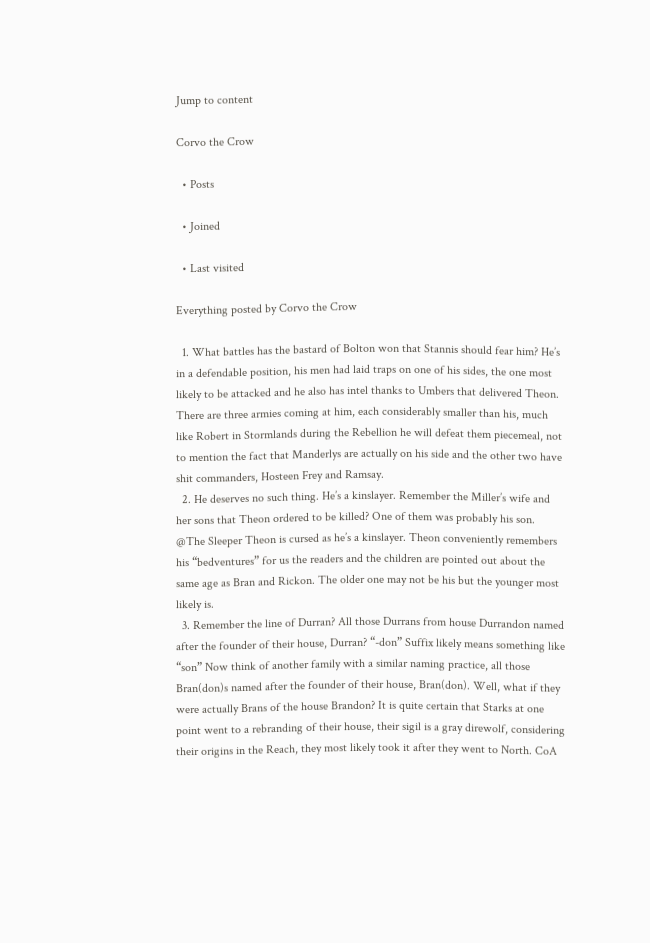Jump to content

Corvo the Crow

  • Posts

  • Joined

  • Last visited

Everything posted by Corvo the Crow

  1. What battles has the bastard of Bolton won that Stannis should fear him? He’s in a defendable position, his men had laid traps on one of his sides, the one most likely to be attacked and he also has intel thanks to Umbers that delivered Theon. There are three armies coming at him, each considerably smaller than his, much like Robert in Stormlands during the Rebellion he will defeat them piecemeal, not to mention the fact that Manderlys are actually on his side and the other two have shit commanders, Hosteen Frey and Ramsay.
  2. He deserves no such thing. He’s a kinslayer. Remember the Miller’s wife and her sons that Theon ordered to be killed? One of them was probably his son. @The Sleeper Theon is cursed as he’s a kinslayer. Theon conveniently remembers his “bedventures” for us the readers and the children are pointed out about the same age as Bran and Rickon. The older one may not be his but the younger most likely is.
  3. Remember the line of Durran? All those Durrans from house Durrandon named after the founder of their house, Durran? “-don” Suffix likely means something like “son” Now think of another family with a similar naming practice, all those Bran(don)s named after the founder of their house, Bran(don). Well, what if they were actually Brans of the house Brandon? It is quite certain that Starks at one point went to a rebranding of their house, their sigil is a gray direwolf, considering their origins in the Reach, they most likely took it after they went to North. CoA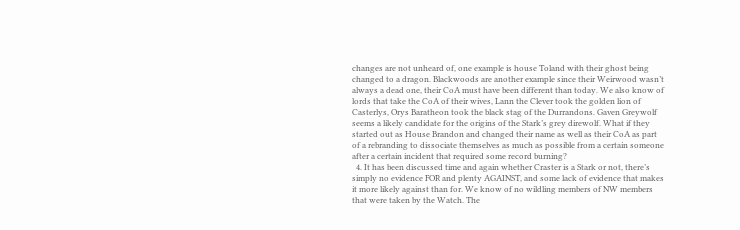changes are not unheard of, one example is house Toland with their ghost being changed to a dragon. Blackwoods are another example since their Weirwood wasn’t always a dead one, their CoA must have been different than today. We also know of lords that take the CoA of their wives, Lann the Clever took the golden lion of Casterlys, Orys Baratheon took the black stag of the Durrandons. Gaven Greywolf seems a likely candidate for the origins of the Stark’s grey direwolf. What if they started out as House Brandon and changed their name as well as their CoA as part of a rebranding to dissociate themselves as much as possible from a certain someone after a certain incident that required some record burning?
  4. It has been discussed time and again whether Craster is a Stark or not, there’s simply no evidence FOR and plenty AGAINST, and some lack of evidence that makes it more likely against than for. We know of no wildling members of NW members that were taken by the Watch. The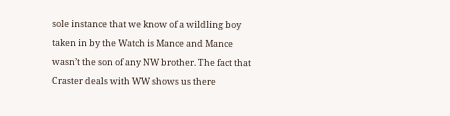sole instance that we know of a wildling boy taken in by the Watch is Mance and Mance wasn’t the son of any NW brother. The fact that Craster deals with WW shows us there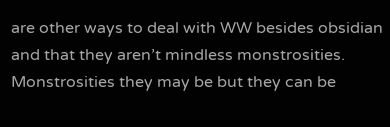are other ways to deal with WW besides obsidian and that they aren’t mindless monstrosities. Monstrosities they may be but they can be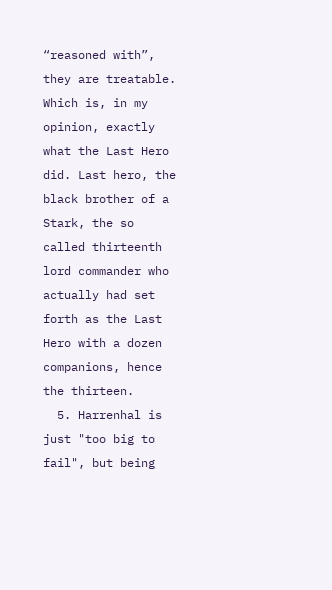“reasoned with”, they are treatable. Which is, in my opinion, exactly what the Last Hero did. Last hero, the black brother of a Stark, the so called thirteenth lord commander who actually had set forth as the Last Hero with a dozen companions, hence the thirteen.
  5. Harrenhal is just "too big to fail", but being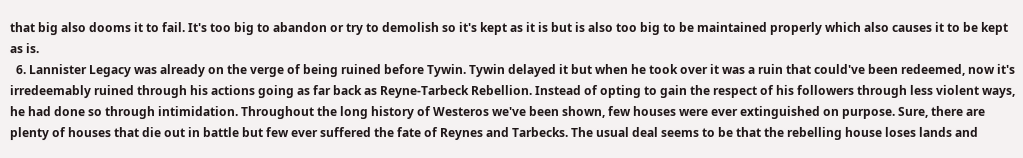that big also dooms it to fail. It's too big to abandon or try to demolish so it's kept as it is but is also too big to be maintained properly which also causes it to be kept as is.
  6. Lannister Legacy was already on the verge of being ruined before Tywin. Tywin delayed it but when he took over it was a ruin that could've been redeemed, now it's irredeemably ruined through his actions going as far back as Reyne-Tarbeck Rebellion. Instead of opting to gain the respect of his followers through less violent ways, he had done so through intimidation. Throughout the long history of Westeros we've been shown, few houses were ever extinguished on purpose. Sure, there are plenty of houses that die out in battle but few ever suffered the fate of Reynes and Tarbecks. The usual deal seems to be that the rebelling house loses lands and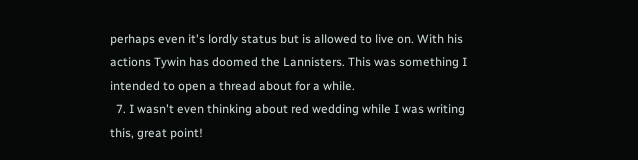perhaps even it's lordly status but is allowed to live on. With his actions Tywin has doomed the Lannisters. This was something I intended to open a thread about for a while.
  7. I wasn't even thinking about red wedding while I was writing this, great point!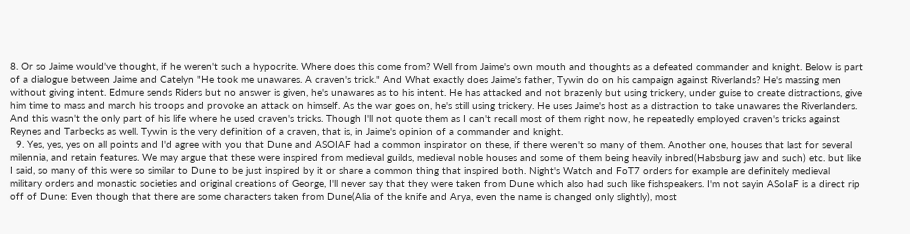8. Or so Jaime would've thought, if he weren't such a hypocrite. Where does this come from? Well from Jaime's own mouth and thoughts as a defeated commander and knight. Below is part of a dialogue between Jaime and Catelyn "He took me unawares. A craven's trick." And What exactly does Jaime's father, Tywin do on his campaign against Riverlands? He's massing men without giving intent. Edmure sends Riders but no answer is given, he's unawares as to his intent. He has attacked and not brazenly but using trickery, under guise to create distractions, give him time to mass and march his troops and provoke an attack on himself. As the war goes on, he's still using trickery. He uses Jaime's host as a distraction to take unawares the Riverlanders. And this wasn't the only part of his life where he used craven's tricks. Though I'll not quote them as I can't recall most of them right now, he repeatedly employed craven's tricks against Reynes and Tarbecks as well. Tywin is the very definition of a craven, that is, in Jaime's opinion of a commander and knight.
  9. Yes, yes, yes on all points and I'd agree with you that Dune and ASOIAF had a common inspirator on these, if there weren't so many of them. Another one, houses that last for several milennia, and retain features. We may argue that these were inspired from medieval guilds, medieval noble houses and some of them being heavily inbred(Habsburg jaw and such) etc. but like I said, so many of this were so similar to Dune to be just inspired by it or share a common thing that inspired both. Night's Watch and FoT7 orders for example are definitely medieval military orders and monastic societies and original creations of George, I'll never say that they were taken from Dune which also had such like fishspeakers. I'm not sayin ASoIaF is a direct rip off of Dune: Even though that there are some characters taken from Dune(Alia of the knife and Arya, even the name is changed only slightly), most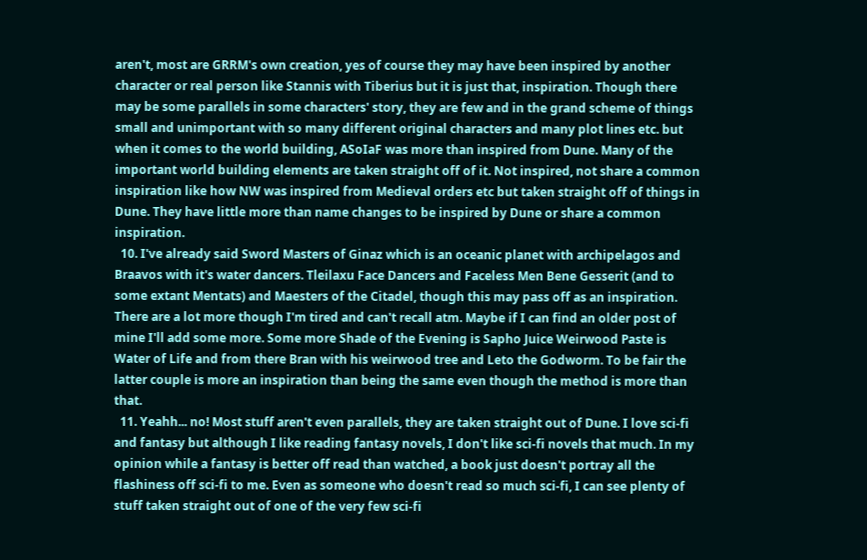aren't, most are GRRM's own creation, yes of course they may have been inspired by another character or real person like Stannis with Tiberius but it is just that, inspiration. Though there may be some parallels in some characters' story, they are few and in the grand scheme of things small and unimportant with so many different original characters and many plot lines etc. but when it comes to the world building, ASoIaF was more than inspired from Dune. Many of the important world building elements are taken straight off of it. Not inspired, not share a common inspiration like how NW was inspired from Medieval orders etc but taken straight off of things in Dune. They have little more than name changes to be inspired by Dune or share a common inspiration.
  10. I've already said Sword Masters of Ginaz which is an oceanic planet with archipelagos and Braavos with it's water dancers. Tleilaxu Face Dancers and Faceless Men Bene Gesserit (and to some extant Mentats) and Maesters of the Citadel, though this may pass off as an inspiration. There are a lot more though I'm tired and can't recall atm. Maybe if I can find an older post of mine I'll add some more. Some more Shade of the Evening is Sapho Juice Weirwood Paste is Water of Life and from there Bran with his weirwood tree and Leto the Godworm. To be fair the latter couple is more an inspiration than being the same even though the method is more than that.
  11. Yeahh... no! Most stuff aren't even parallels, they are taken straight out of Dune. I love sci-fi and fantasy but although I like reading fantasy novels, I don't like sci-fi novels that much. In my opinion while a fantasy is better off read than watched, a book just doesn't portray all the flashiness off sci-fi to me. Even as someone who doesn't read so much sci-fi, I can see plenty of stuff taken straight out of one of the very few sci-fi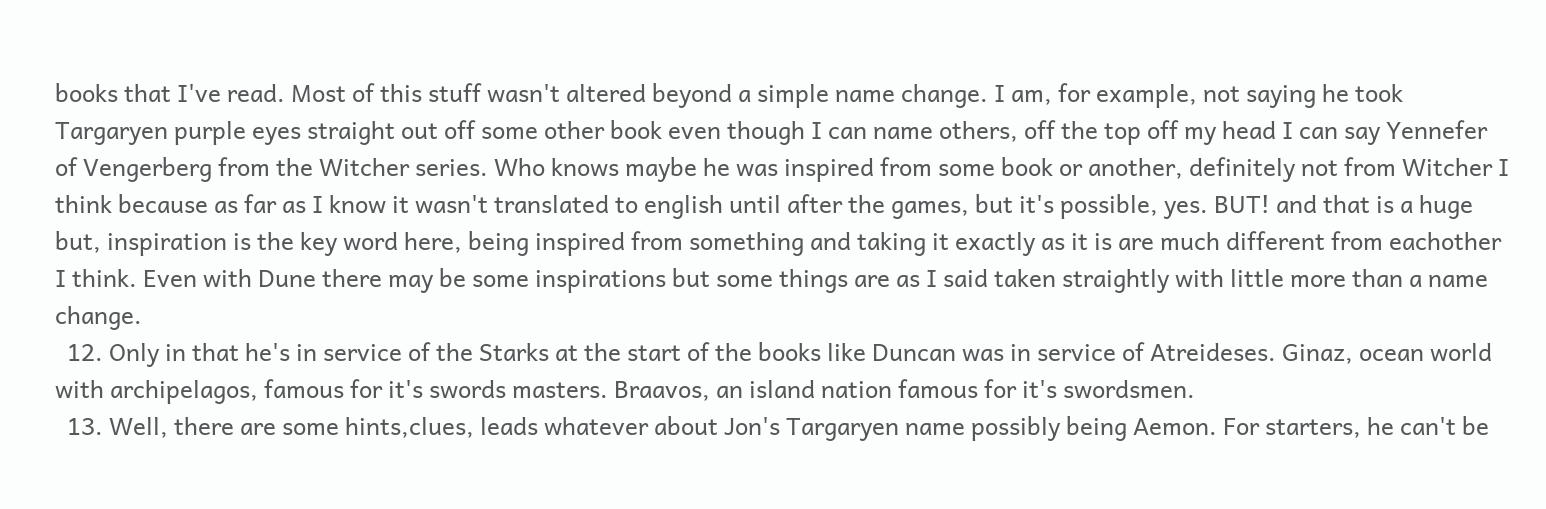books that I've read. Most of this stuff wasn't altered beyond a simple name change. I am, for example, not saying he took Targaryen purple eyes straight out off some other book even though I can name others, off the top off my head I can say Yennefer of Vengerberg from the Witcher series. Who knows maybe he was inspired from some book or another, definitely not from Witcher I think because as far as I know it wasn't translated to english until after the games, but it's possible, yes. BUT! and that is a huge but, inspiration is the key word here, being inspired from something and taking it exactly as it is are much different from eachother I think. Even with Dune there may be some inspirations but some things are as I said taken straightly with little more than a name change.
  12. Only in that he's in service of the Starks at the start of the books like Duncan was in service of Atreideses. Ginaz, ocean world with archipelagos, famous for it's swords masters. Braavos, an island nation famous for it's swordsmen.
  13. Well, there are some hints,clues, leads whatever about Jon's Targaryen name possibly being Aemon. For starters, he can't be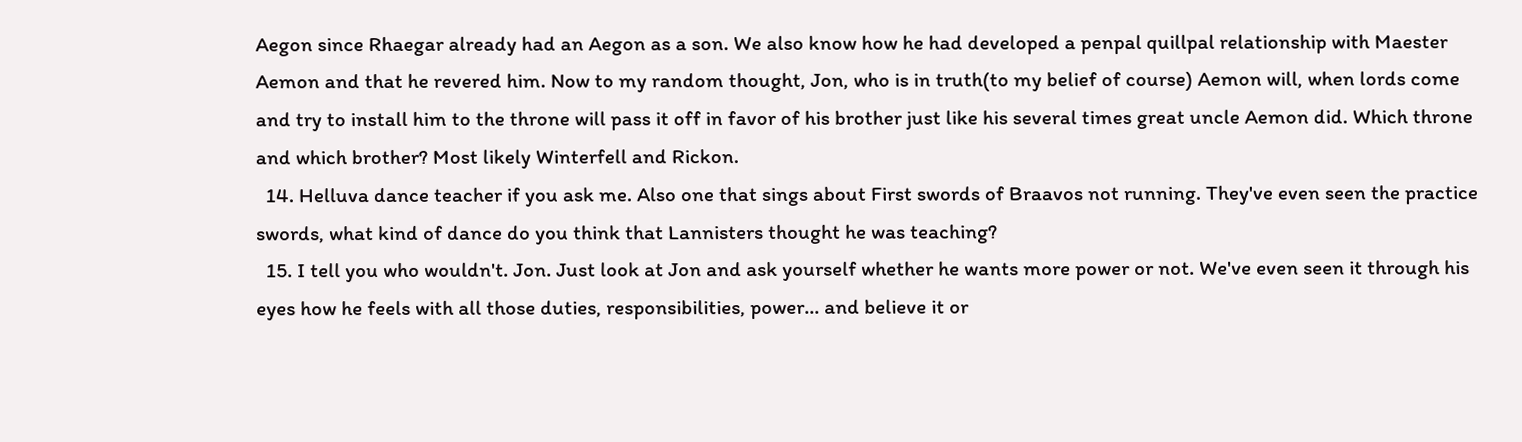Aegon since Rhaegar already had an Aegon as a son. We also know how he had developed a penpal quillpal relationship with Maester Aemon and that he revered him. Now to my random thought, Jon, who is in truth(to my belief of course) Aemon will, when lords come and try to install him to the throne will pass it off in favor of his brother just like his several times great uncle Aemon did. Which throne and which brother? Most likely Winterfell and Rickon.
  14. Helluva dance teacher if you ask me. Also one that sings about First swords of Braavos not running. They've even seen the practice swords, what kind of dance do you think that Lannisters thought he was teaching?
  15. I tell you who wouldn't. Jon. Just look at Jon and ask yourself whether he wants more power or not. We've even seen it through his eyes how he feels with all those duties, responsibilities, power... and believe it or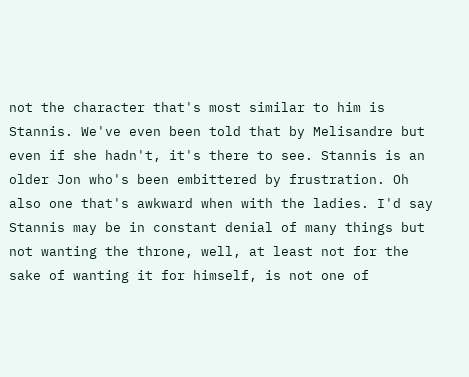not the character that's most similar to him is Stannis. We've even been told that by Melisandre but even if she hadn't, it's there to see. Stannis is an older Jon who's been embittered by frustration. Oh also one that's awkward when with the ladies. I'd say Stannis may be in constant denial of many things but not wanting the throne, well, at least not for the sake of wanting it for himself, is not one of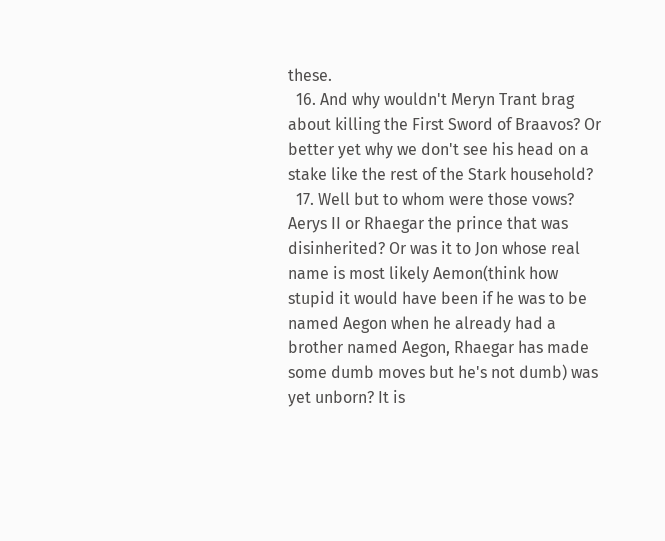these.
  16. And why wouldn't Meryn Trant brag about killing the First Sword of Braavos? Or better yet why we don't see his head on a stake like the rest of the Stark household?
  17. Well but to whom were those vows? Aerys II or Rhaegar the prince that was disinherited? Or was it to Jon whose real name is most likely Aemon(think how stupid it would have been if he was to be named Aegon when he already had a brother named Aegon, Rhaegar has made some dumb moves but he's not dumb) was yet unborn? It is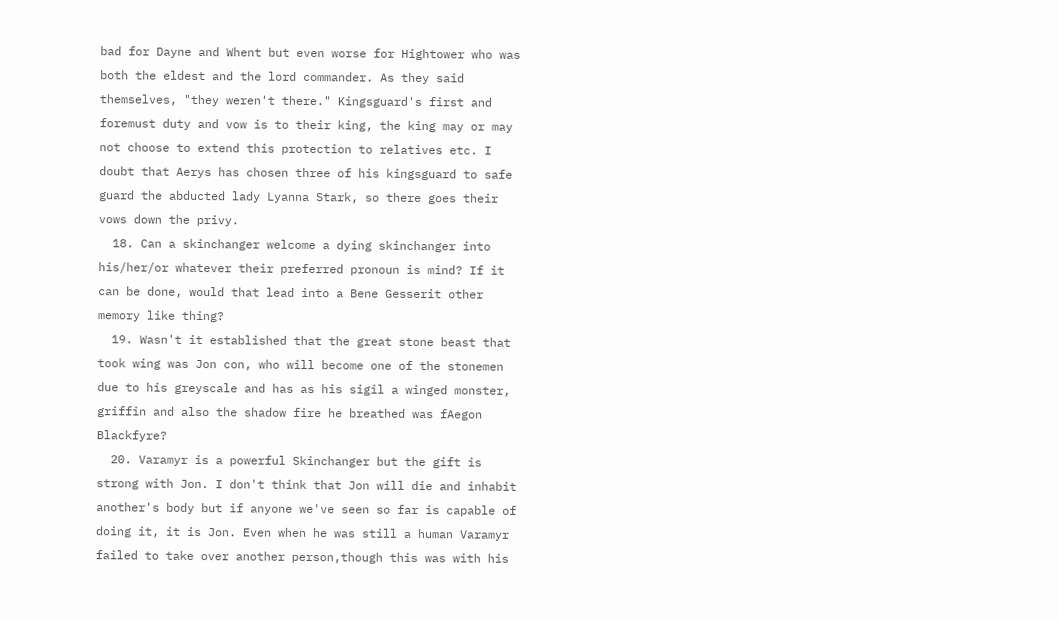bad for Dayne and Whent but even worse for Hightower who was both the eldest and the lord commander. As they said themselves, "they weren't there." Kingsguard's first and foremust duty and vow is to their king, the king may or may not choose to extend this protection to relatives etc. I doubt that Aerys has chosen three of his kingsguard to safe guard the abducted lady Lyanna Stark, so there goes their vows down the privy.
  18. Can a skinchanger welcome a dying skinchanger into his/her/or whatever their preferred pronoun is mind? If it can be done, would that lead into a Bene Gesserit other memory like thing?
  19. Wasn't it established that the great stone beast that took wing was Jon con, who will become one of the stonemen due to his greyscale and has as his sigil a winged monster, griffin and also the shadow fire he breathed was fAegon Blackfyre?
  20. Varamyr is a powerful Skinchanger but the gift is strong with Jon. I don't think that Jon will die and inhabit another's body but if anyone we've seen so far is capable of doing it, it is Jon. Even when he was still a human Varamyr failed to take over another person,though this was with his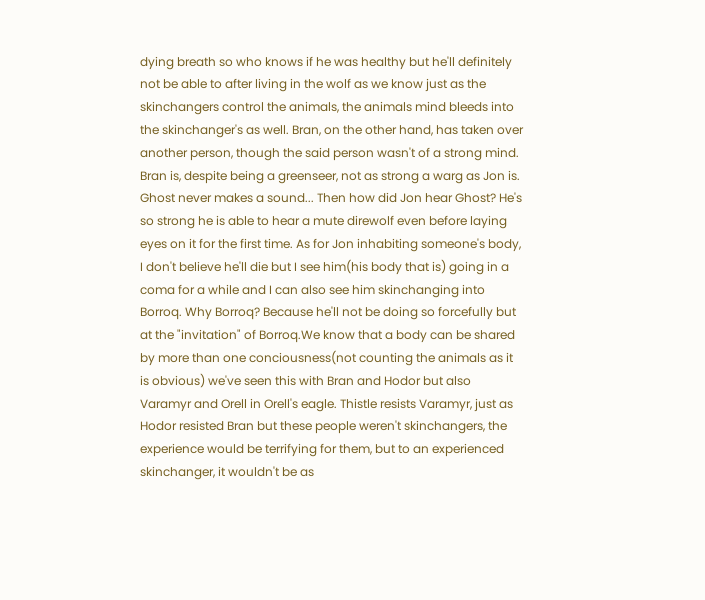dying breath so who knows if he was healthy but he'll definitely not be able to after living in the wolf as we know just as the skinchangers control the animals, the animals mind bleeds into the skinchanger's as well. Bran, on the other hand, has taken over another person, though the said person wasn't of a strong mind. Bran is, despite being a greenseer, not as strong a warg as Jon is. Ghost never makes a sound... Then how did Jon hear Ghost? He's so strong he is able to hear a mute direwolf even before laying eyes on it for the first time. As for Jon inhabiting someone's body, I don't believe he'll die but I see him(his body that is) going in a coma for a while and I can also see him skinchanging into Borroq. Why Borroq? Because he'll not be doing so forcefully but at the "invitation" of Borroq.We know that a body can be shared by more than one conciousness(not counting the animals as it is obvious) we've seen this with Bran and Hodor but also Varamyr and Orell in Orell's eagle. Thistle resists Varamyr, just as Hodor resisted Bran but these people weren't skinchangers, the experience would be terrifying for them, but to an experienced skinchanger, it wouldn't be as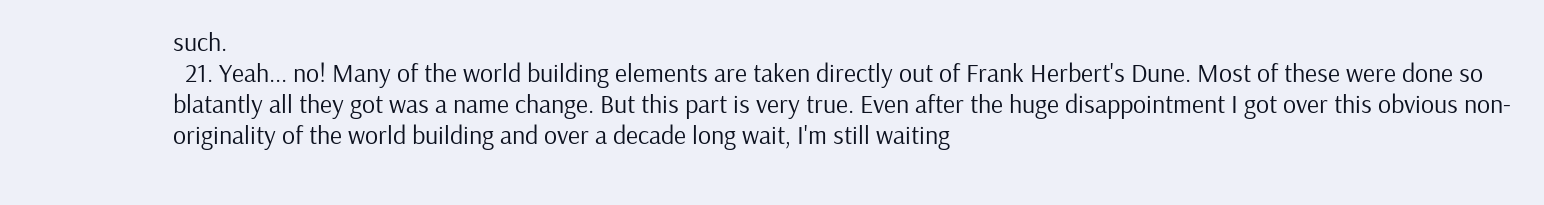such.
  21. Yeah... no! Many of the world building elements are taken directly out of Frank Herbert's Dune. Most of these were done so blatantly all they got was a name change. But this part is very true. Even after the huge disappointment I got over this obvious non-originality of the world building and over a decade long wait, I'm still waiting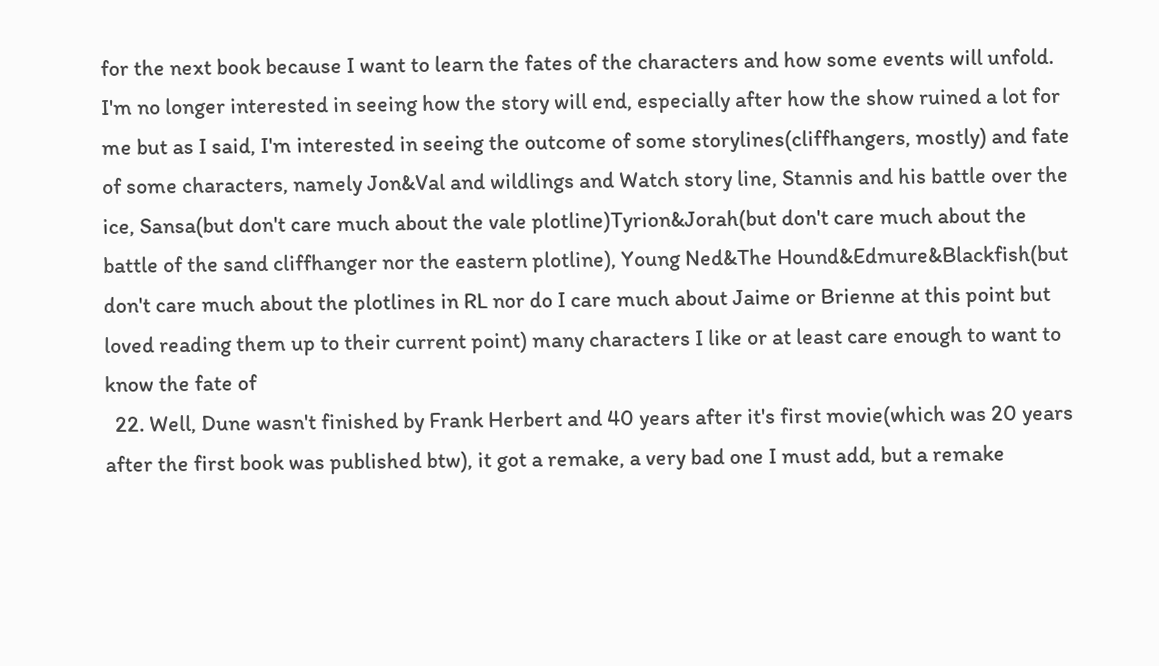for the next book because I want to learn the fates of the characters and how some events will unfold. I'm no longer interested in seeing how the story will end, especially after how the show ruined a lot for me but as I said, I'm interested in seeing the outcome of some storylines(cliffhangers, mostly) and fate of some characters, namely Jon&Val and wildlings and Watch story line, Stannis and his battle over the ice, Sansa(but don't care much about the vale plotline)Tyrion&Jorah(but don't care much about the battle of the sand cliffhanger nor the eastern plotline), Young Ned&The Hound&Edmure&Blackfish(but don't care much about the plotlines in RL nor do I care much about Jaime or Brienne at this point but loved reading them up to their current point) many characters I like or at least care enough to want to know the fate of
  22. Well, Dune wasn't finished by Frank Herbert and 40 years after it's first movie(which was 20 years after the first book was published btw), it got a remake, a very bad one I must add, but a remake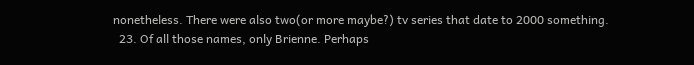nonetheless. There were also two(or more maybe?) tv series that date to 2000 something.
  23. Of all those names, only Brienne. Perhaps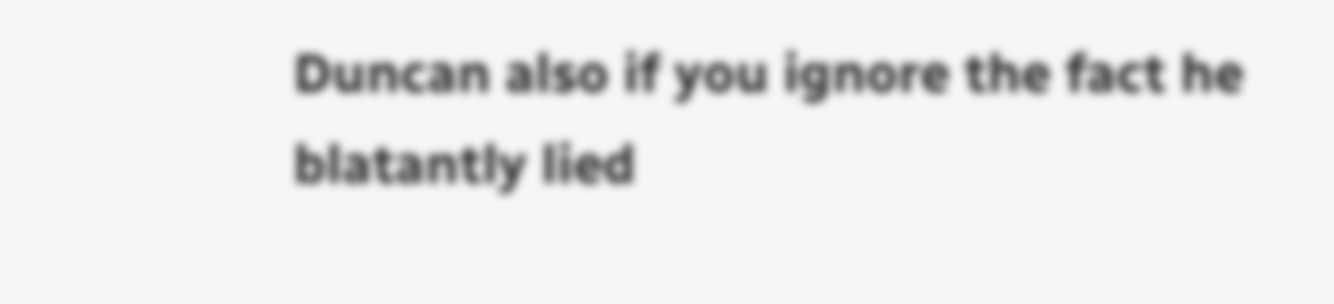Duncan also if you ignore the fact he blatantly lied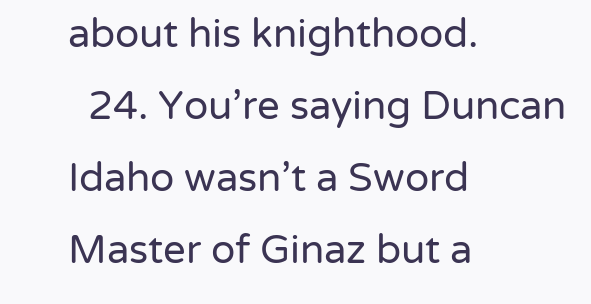about his knighthood.
  24. You’re saying Duncan Idaho wasn’t a Sword Master of Ginaz but a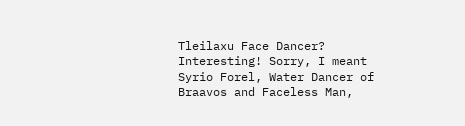Tleilaxu Face Dancer? Interesting! Sorry, I meant Syrio Forel, Water Dancer of Braavos and Faceless Man,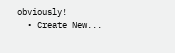obviously!
  • Create New...